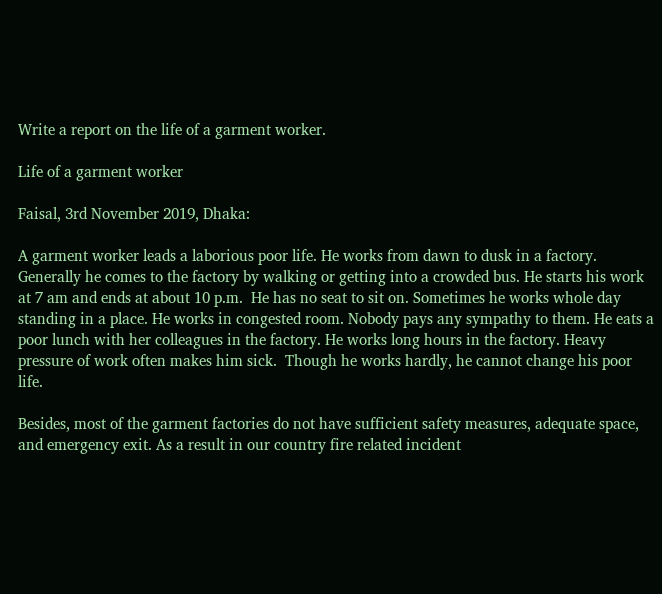Write a report on the life of a garment worker.

Life of a garment worker

Faisal, 3rd November 2019, Dhaka:

A garment worker leads a laborious poor life. He works from dawn to dusk in a factory. Generally he comes to the factory by walking or getting into a crowded bus. He starts his work at 7 am and ends at about 10 p.m.  He has no seat to sit on. Sometimes he works whole day standing in a place. He works in congested room. Nobody pays any sympathy to them. He eats a poor lunch with her colleagues in the factory. He works long hours in the factory. Heavy pressure of work often makes him sick.  Though he works hardly, he cannot change his poor life.

Besides, most of the garment factories do not have sufficient safety measures, adequate space, and emergency exit. As a result in our country fire related incident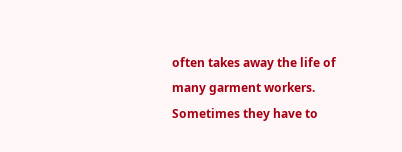often takes away the life of many garment workers. Sometimes they have to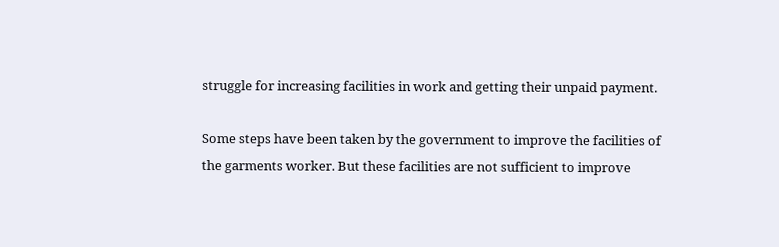struggle for increasing facilities in work and getting their unpaid payment.

Some steps have been taken by the government to improve the facilities of the garments worker. But these facilities are not sufficient to improve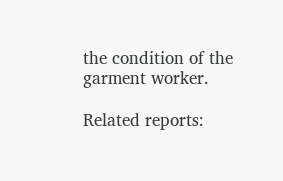the condition of the garment worker.

Related reports: